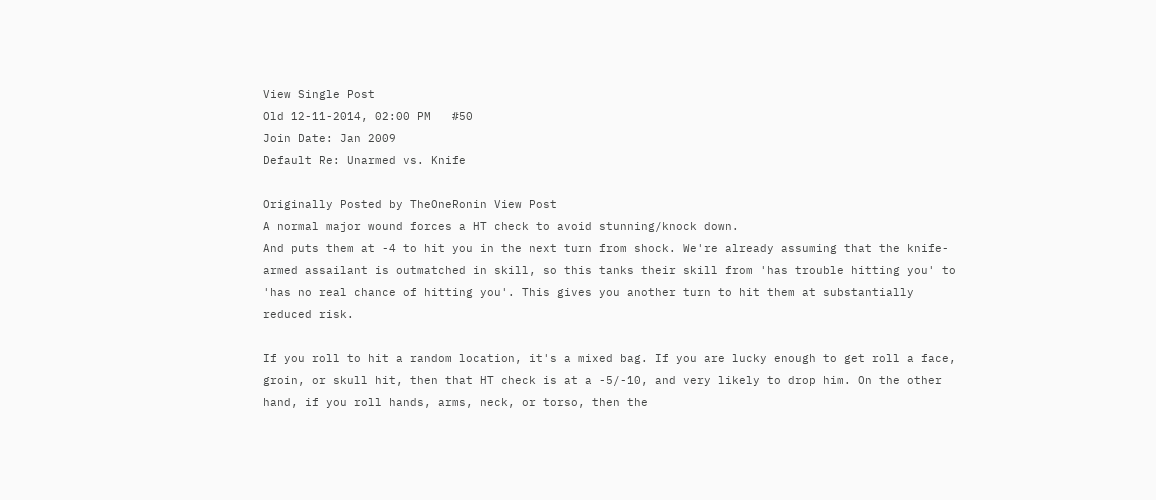View Single Post
Old 12-11-2014, 02:00 PM   #50
Join Date: Jan 2009
Default Re: Unarmed vs. Knife

Originally Posted by TheOneRonin View Post
A normal major wound forces a HT check to avoid stunning/knock down.
And puts them at -4 to hit you in the next turn from shock. We're already assuming that the knife-armed assailant is outmatched in skill, so this tanks their skill from 'has trouble hitting you' to 'has no real chance of hitting you'. This gives you another turn to hit them at substantially reduced risk.

If you roll to hit a random location, it's a mixed bag. If you are lucky enough to get roll a face, groin, or skull hit, then that HT check is at a -5/-10, and very likely to drop him. On the other hand, if you roll hands, arms, neck, or torso, then the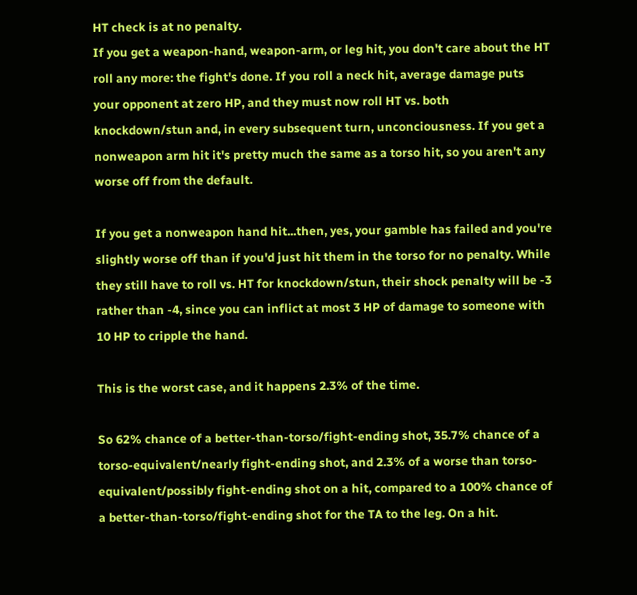HT check is at no penalty.
If you get a weapon-hand, weapon-arm, or leg hit, you don't care about the HT roll any more: the fight's done. If you roll a neck hit, average damage puts your opponent at zero HP, and they must now roll HT vs. both knockdown/stun and, in every subsequent turn, unconciousness. If you get a nonweapon arm hit it's pretty much the same as a torso hit, so you aren't any worse off from the default.

If you get a nonweapon hand hit...then, yes, your gamble has failed and you're slightly worse off than if you'd just hit them in the torso for no penalty. While they still have to roll vs. HT for knockdown/stun, their shock penalty will be -3 rather than -4, since you can inflict at most 3 HP of damage to someone with 10 HP to cripple the hand.

This is the worst case, and it happens 2.3% of the time.

So 62% chance of a better-than-torso/fight-ending shot, 35.7% chance of a torso-equivalent/nearly fight-ending shot, and 2.3% of a worse than torso-equivalent/possibly fight-ending shot on a hit, compared to a 100% chance of a better-than-torso/fight-ending shot for the TA to the leg. On a hit.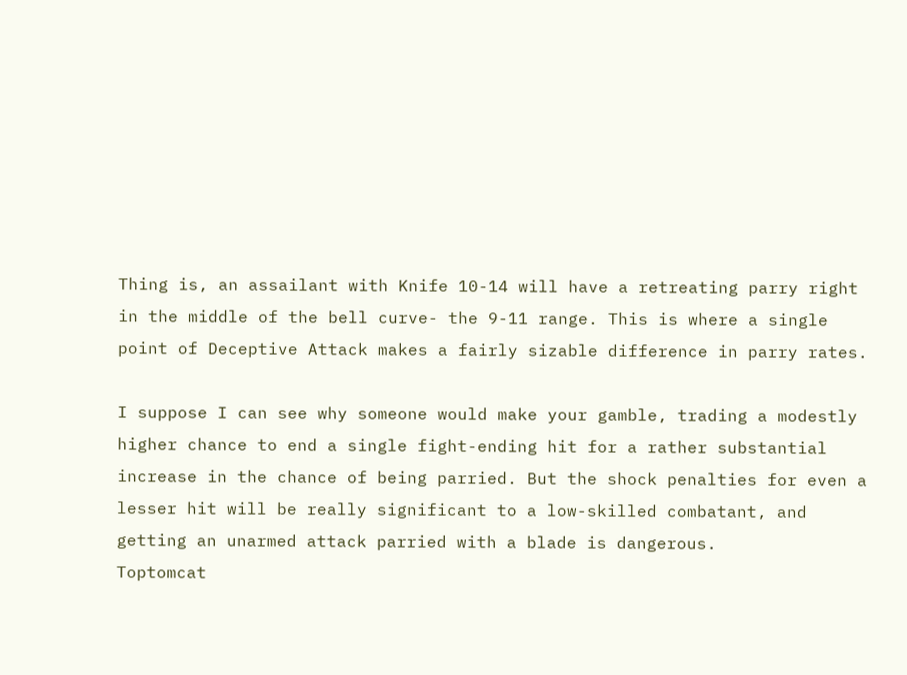Thing is, an assailant with Knife 10-14 will have a retreating parry right in the middle of the bell curve- the 9-11 range. This is where a single point of Deceptive Attack makes a fairly sizable difference in parry rates.

I suppose I can see why someone would make your gamble, trading a modestly higher chance to end a single fight-ending hit for a rather substantial increase in the chance of being parried. But the shock penalties for even a lesser hit will be really significant to a low-skilled combatant, and getting an unarmed attack parried with a blade is dangerous.
Toptomcat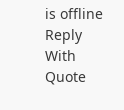is offline   Reply With Quote